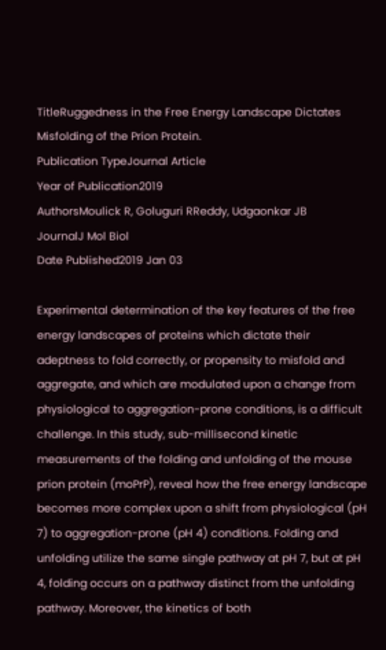TitleRuggedness in the Free Energy Landscape Dictates Misfolding of the Prion Protein.
Publication TypeJournal Article
Year of Publication2019
AuthorsMoulick R, Goluguri RReddy, Udgaonkar JB
JournalJ Mol Biol
Date Published2019 Jan 03

Experimental determination of the key features of the free energy landscapes of proteins which dictate their adeptness to fold correctly, or propensity to misfold and aggregate, and which are modulated upon a change from physiological to aggregation-prone conditions, is a difficult challenge. In this study, sub-millisecond kinetic measurements of the folding and unfolding of the mouse prion protein (moPrP), reveal how the free energy landscape becomes more complex upon a shift from physiological (pH 7) to aggregation-prone (pH 4) conditions. Folding and unfolding utilize the same single pathway at pH 7, but at pH 4, folding occurs on a pathway distinct from the unfolding pathway. Moreover, the kinetics of both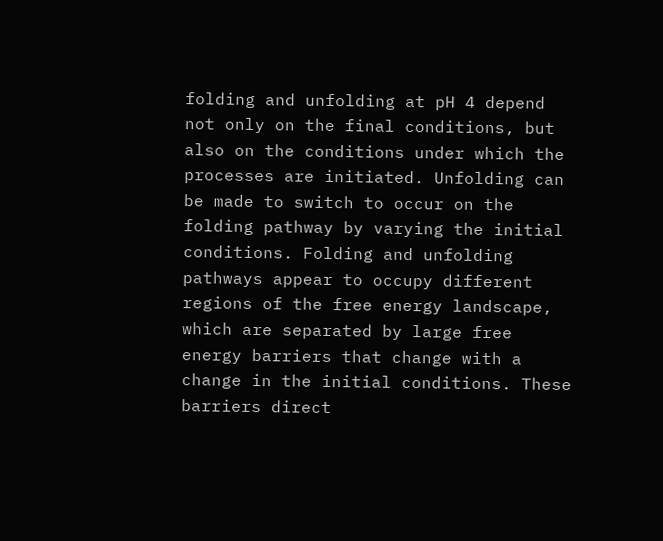folding and unfolding at pH 4 depend not only on the final conditions, but also on the conditions under which the processes are initiated. Unfolding can be made to switch to occur on the folding pathway by varying the initial conditions. Folding and unfolding pathways appear to occupy different regions of the free energy landscape, which are separated by large free energy barriers that change with a change in the initial conditions. These barriers direct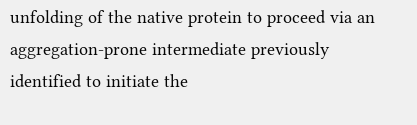unfolding of the native protein to proceed via an aggregation-prone intermediate previously identified to initiate the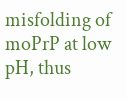misfolding of moPrP at low pH, thus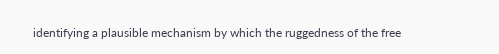identifying a plausible mechanism by which the ruggedness of the free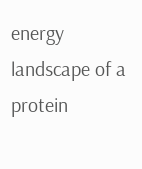energy landscape of a protein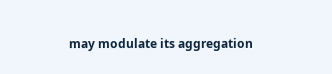may modulate its aggregation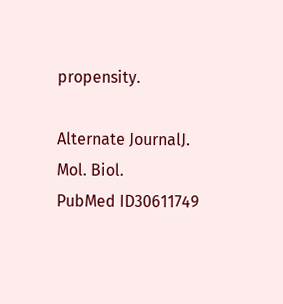propensity.

Alternate JournalJ. Mol. Biol.
PubMed ID30611749